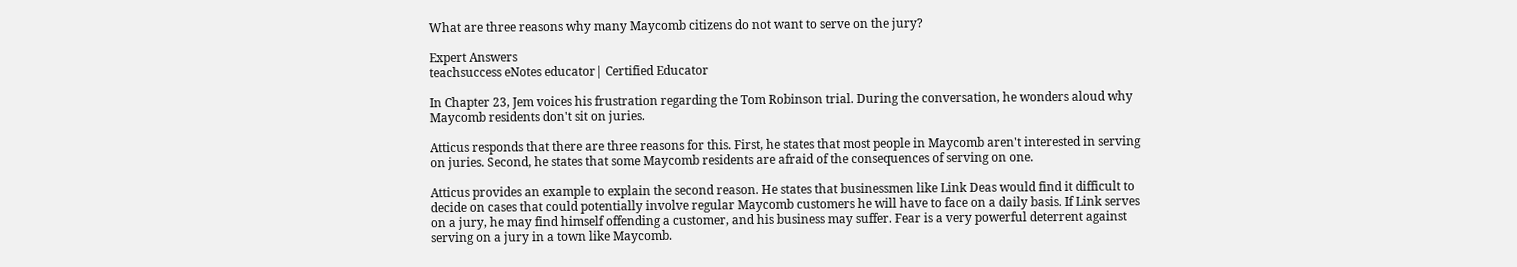What are three reasons why many Maycomb citizens do not want to serve on the jury?

Expert Answers
teachsuccess eNotes educator| Certified Educator

In Chapter 23, Jem voices his frustration regarding the Tom Robinson trial. During the conversation, he wonders aloud why Maycomb residents don't sit on juries.

Atticus responds that there are three reasons for this. First, he states that most people in Maycomb aren't interested in serving on juries. Second, he states that some Maycomb residents are afraid of the consequences of serving on one.

Atticus provides an example to explain the second reason. He states that businessmen like Link Deas would find it difficult to decide on cases that could potentially involve regular Maycomb customers he will have to face on a daily basis. If Link serves on a jury, he may find himself offending a customer, and his business may suffer. Fear is a very powerful deterrent against serving on a jury in a town like Maycomb.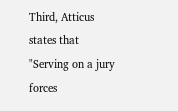Third, Atticus states that "Serving on a jury forces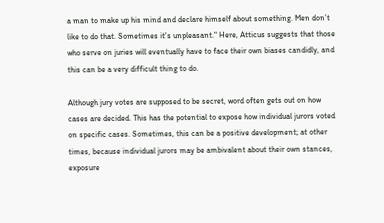a man to make up his mind and declare himself about something. Men don’t like to do that. Sometimes it’s unpleasant." Here, Atticus suggests that those who serve on juries will eventually have to face their own biases candidly, and this can be a very difficult thing to do.

Although jury votes are supposed to be secret, word often gets out on how cases are decided. This has the potential to expose how individual jurors voted on specific cases. Sometimes, this can be a positive development; at other times, because individual jurors may be ambivalent about their own stances, exposure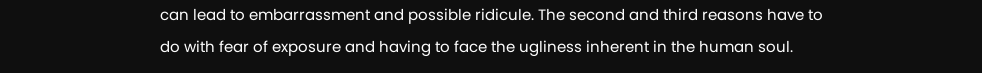can lead to embarrassment and possible ridicule. The second and third reasons have to do with fear of exposure and having to face the ugliness inherent in the human soul.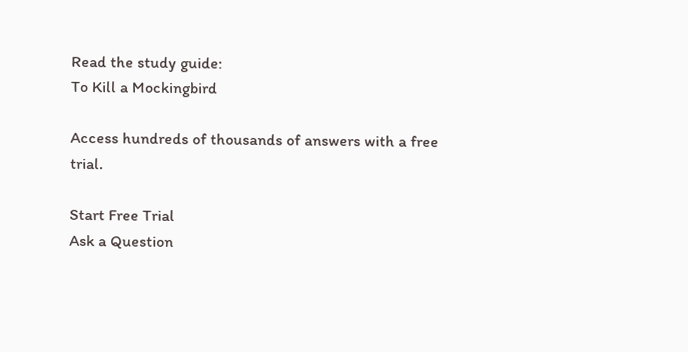Read the study guide:
To Kill a Mockingbird

Access hundreds of thousands of answers with a free trial.

Start Free Trial
Ask a Question